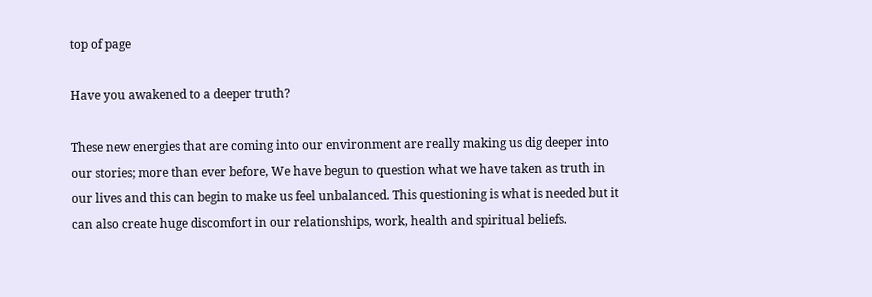top of page

Have you awakened to a deeper truth?

These new energies that are coming into our environment are really making us dig deeper into our stories; more than ever before, We have begun to question what we have taken as truth in our lives and this can begin to make us feel unbalanced. This questioning is what is needed but it can also create huge discomfort in our relationships, work, health and spiritual beliefs.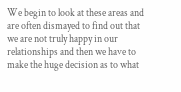We begin to look at these areas and are often dismayed to find out that we are not truly happy in our relationships and then we have to make the huge decision as to what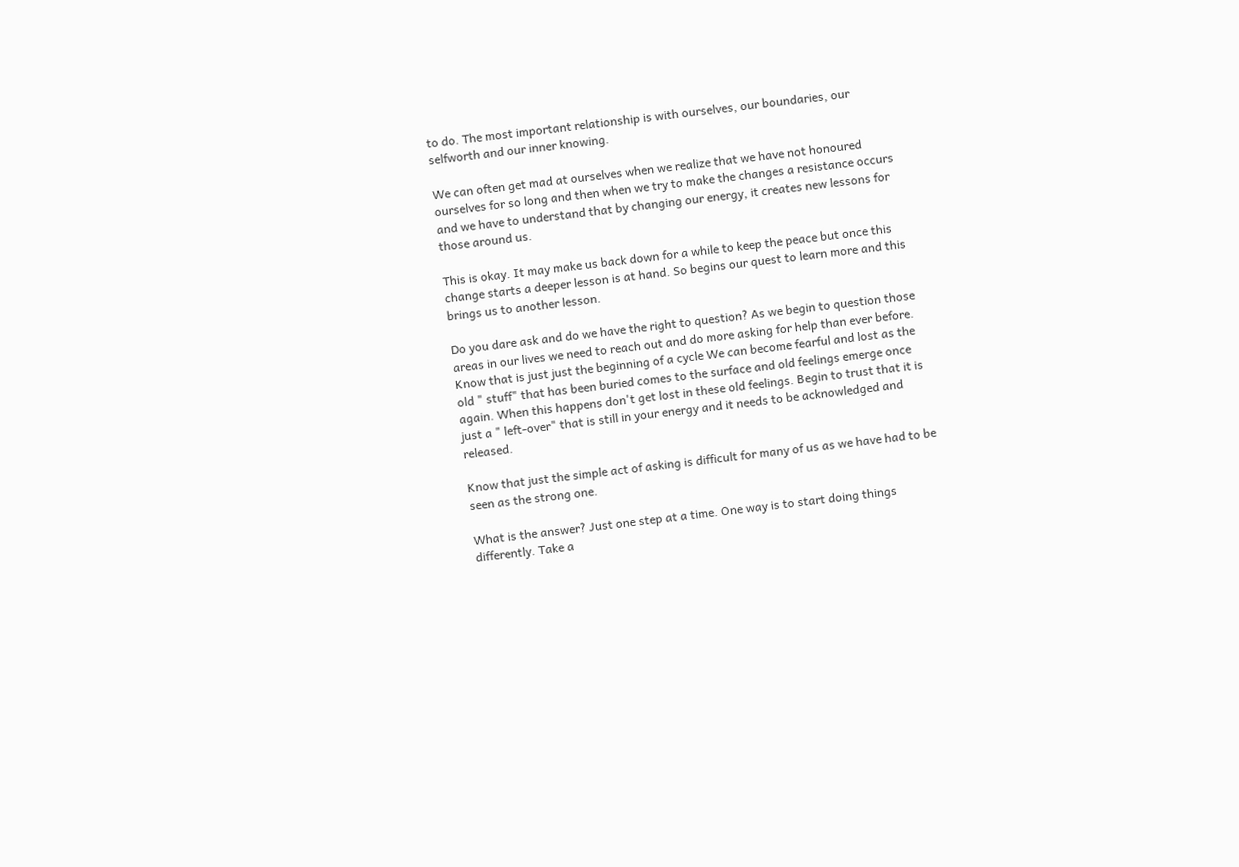to do. The most important relationship is with ourselves, our boundaries, our selfworth and our inner knowing.

We can often get mad at ourselves when we realize that we have not honoured ourselves for so long and then when we try to make the changes a resistance occurs and we have to understand that by changing our energy, it creates new lessons for those around us.

This is okay. It may make us back down for a while to keep the peace but once this change starts a deeper lesson is at hand. So begins our quest to learn more and this brings us to another lesson.

Do you dare ask and do we have the right to question? As we begin to question those areas in our lives we need to reach out and do more asking for help than ever before. Know that is just just the beginning of a cycle We can become fearful and lost as the old " stuff" that has been buried comes to the surface and old feelings emerge once again. When this happens don't get lost in these old feelings. Begin to trust that it is just a " left-over" that is still in your energy and it needs to be acknowledged and released.

Know that just the simple act of asking is difficult for many of us as we have had to be seen as the strong one.

What is the answer? Just one step at a time. One way is to start doing things differently. Take a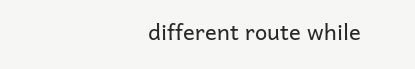different route while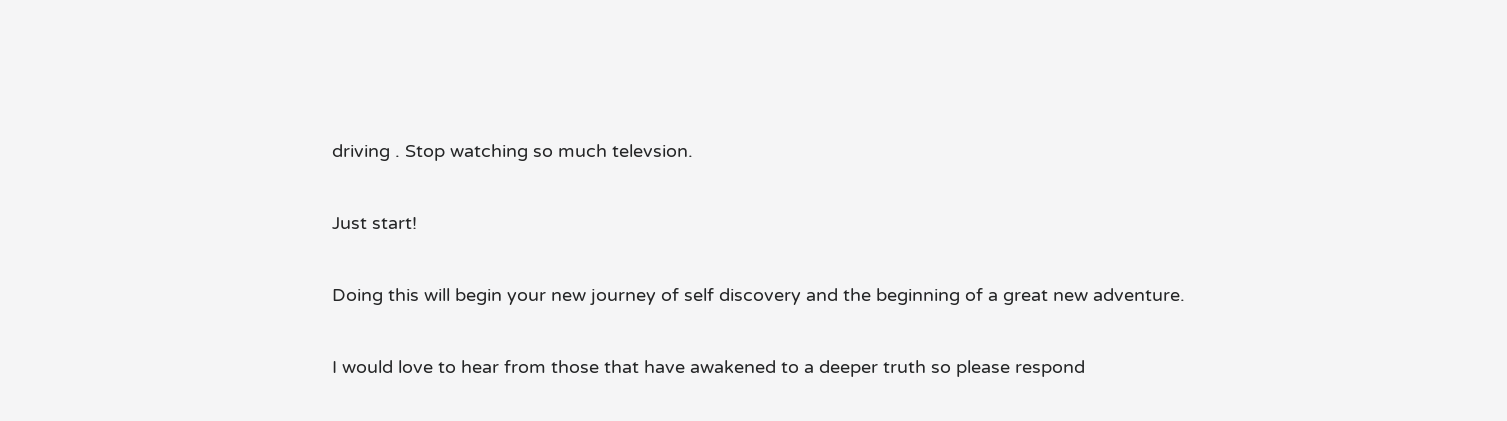driving . Stop watching so much televsion.

Just start!

Doing this will begin your new journey of self discovery and the beginning of a great new adventure.

I would love to hear from those that have awakened to a deeper truth so please respond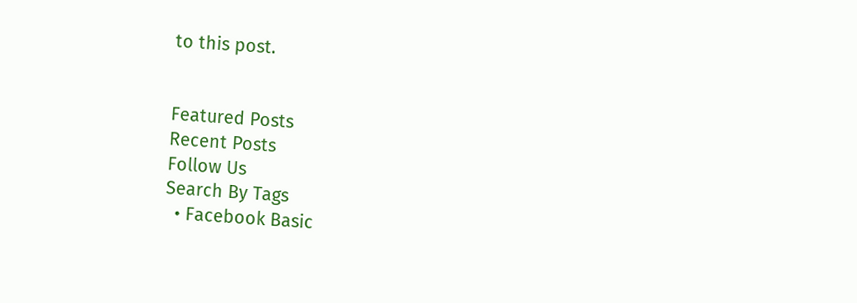to this post.


Featured Posts
Recent Posts
Follow Us
Search By Tags
  • Facebook Basic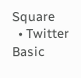Square
  • Twitter Basic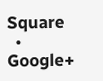Square
  • Google+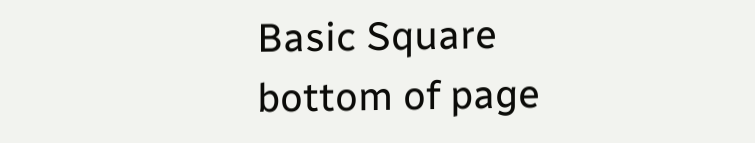Basic Square
bottom of page